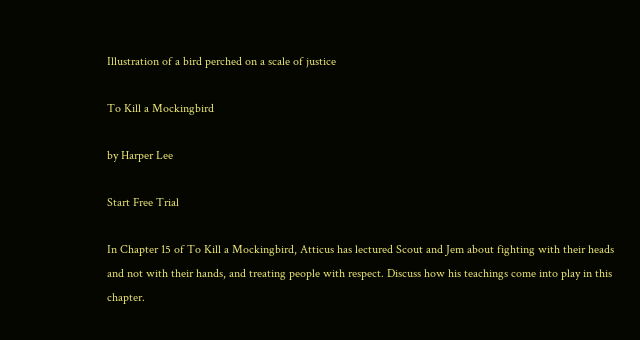Illustration of a bird perched on a scale of justice

To Kill a Mockingbird

by Harper Lee

Start Free Trial

In Chapter 15 of To Kill a Mockingbird, Atticus has lectured Scout and Jem about fighting with their heads and not with their hands, and treating people with respect. Discuss how his teachings come into play in this chapter.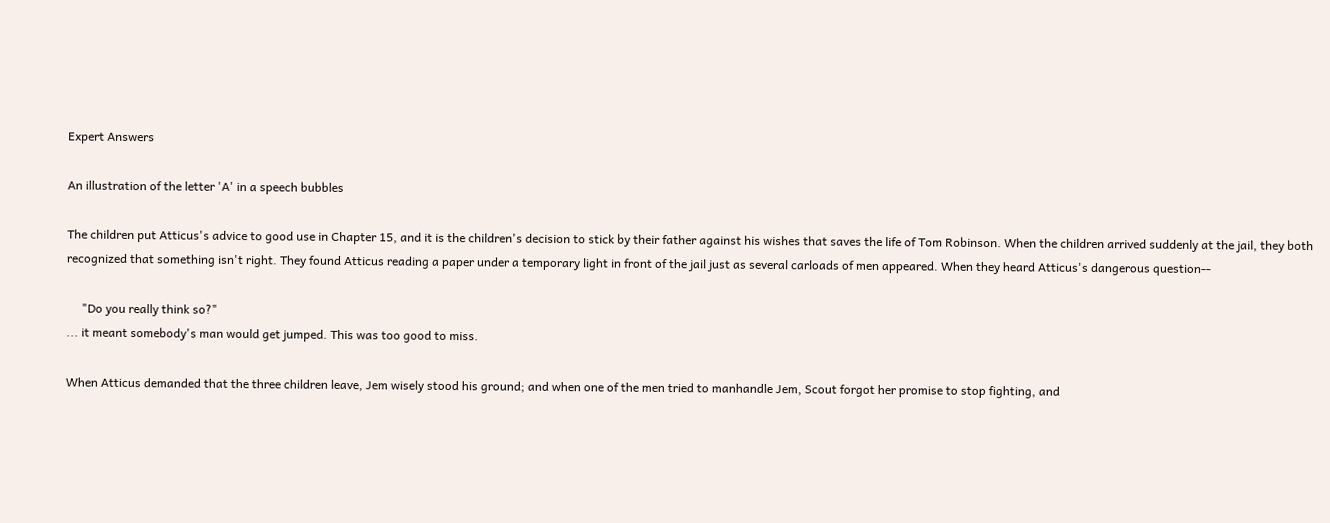Expert Answers

An illustration of the letter 'A' in a speech bubbles

The children put Atticus's advice to good use in Chapter 15, and it is the children's decision to stick by their father against his wishes that saves the life of Tom Robinson. When the children arrived suddenly at the jail, they both recognized that something isn't right. They found Atticus reading a paper under a temporary light in front of the jail just as several carloads of men appeared. When they heard Atticus's dangerous question--

     "Do you really think so?"
... it meant somebody's man would get jumped. This was too good to miss.

When Atticus demanded that the three children leave, Jem wisely stood his ground; and when one of the men tried to manhandle Jem, Scout forgot her promise to stop fighting, and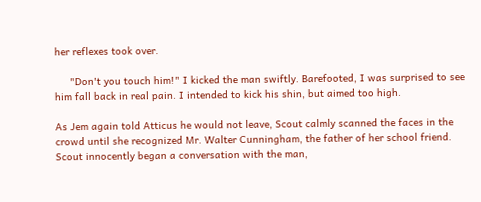her reflexes took over.

     "Don't you touch him!" I kicked the man swiftly. Barefooted, I was surprised to see him fall back in real pain. I intended to kick his shin, but aimed too high.

As Jem again told Atticus he would not leave, Scout calmly scanned the faces in the crowd until she recognized Mr. Walter Cunningham, the father of her school friend. Scout innocently began a conversation with the man,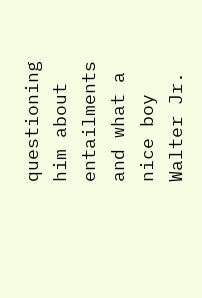questioning him about entailments and what a nice boy Walter Jr.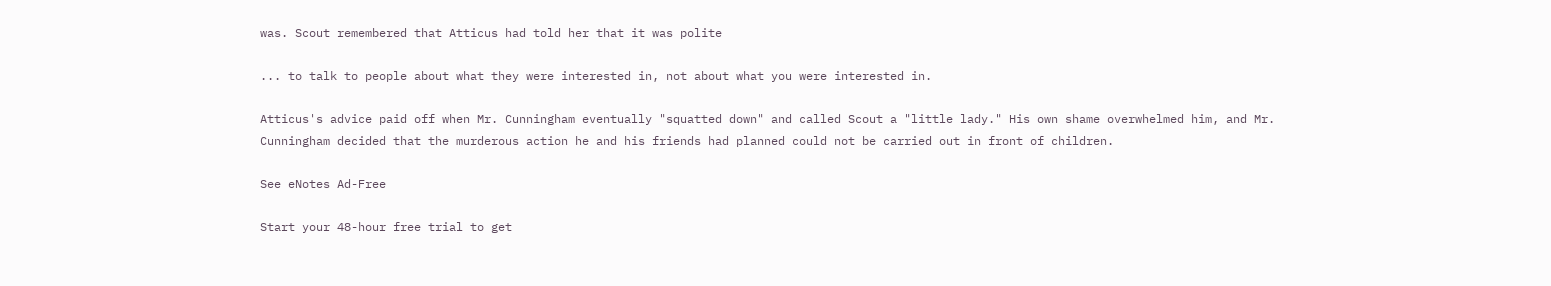was. Scout remembered that Atticus had told her that it was polite

... to talk to people about what they were interested in, not about what you were interested in.

Atticus's advice paid off when Mr. Cunningham eventually "squatted down" and called Scout a "little lady." His own shame overwhelmed him, and Mr. Cunningham decided that the murderous action he and his friends had planned could not be carried out in front of children.

See eNotes Ad-Free

Start your 48-hour free trial to get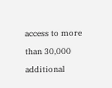access to more than 30,000 additional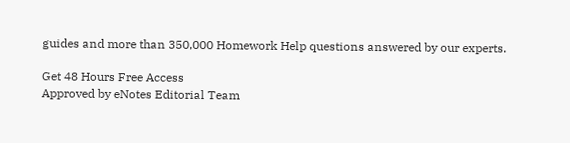guides and more than 350,000 Homework Help questions answered by our experts.

Get 48 Hours Free Access
Approved by eNotes Editorial Team